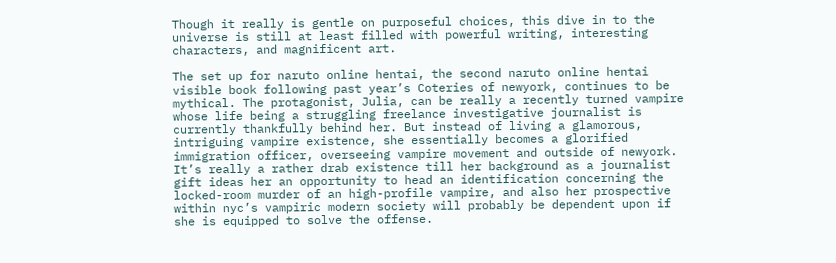Though it really is gentle on purposeful choices, this dive in to the universe is still at least filled with powerful writing, interesting characters, and magnificent art.

The set up for naruto online hentai, the second naruto online hentai visible book following past year’s Coteries of newyork, continues to be mythical. The protagonist, Julia, can be really a recently turned vampire whose life being a struggling freelance investigative journalist is currently thankfully behind her. But instead of living a glamorous, intriguing vampire existence, she essentially becomes a glorified immigration officer, overseeing vampire movement and outside of newyork. It’s really a rather drab existence till her background as a journalist gift ideas her an opportunity to head an identification concerning the locked-room murder of an high-profile vampire, and also her prospective within nyc’s vampiric modern society will probably be dependent upon if she is equipped to solve the offense.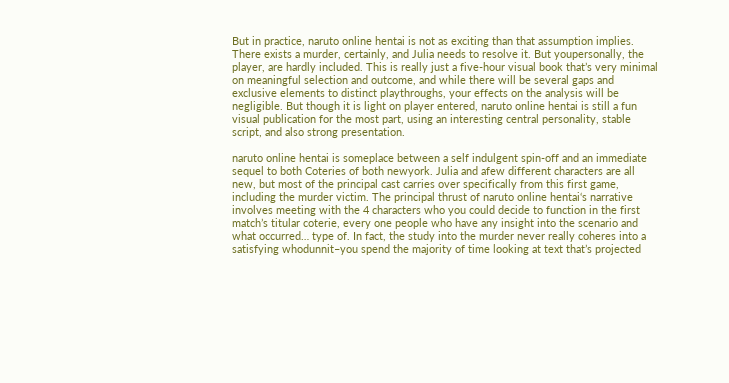But in practice, naruto online hentai is not as exciting than that assumption implies. There exists a murder, certainly, and Julia needs to resolve it. But youpersonally, the player, are hardly included. This is really just a five-hour visual book that’s very minimal on meaningful selection and outcome, and while there will be several gaps and exclusive elements to distinct playthroughs, your effects on the analysis will be negligible. But though it is light on player entered, naruto online hentai is still a fun visual publication for the most part, using an interesting central personality, stable script, and also strong presentation.

naruto online hentai is someplace between a self indulgent spin-off and an immediate sequel to both Coteries of both newyork. Julia and afew different characters are all new, but most of the principal cast carries over specifically from this first game, including the murder victim. The principal thrust of naruto online hentai‘s narrative involves meeting with the 4 characters who you could decide to function in the first match’s titular coterie, every one people who have any insight into the scenario and what occurred… type of. In fact, the study into the murder never really coheres into a satisfying whodunnit–you spend the majority of time looking at text that’s projected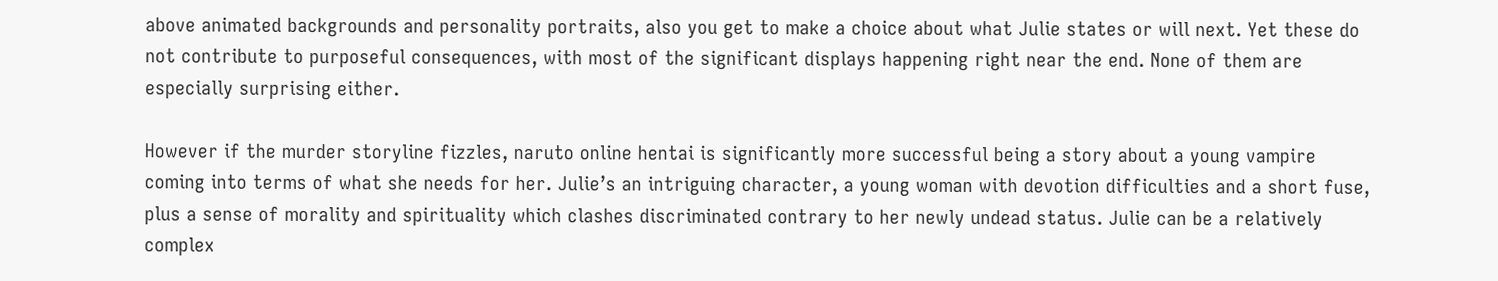above animated backgrounds and personality portraits, also you get to make a choice about what Julie states or will next. Yet these do not contribute to purposeful consequences, with most of the significant displays happening right near the end. None of them are especially surprising either.

However if the murder storyline fizzles, naruto online hentai is significantly more successful being a story about a young vampire coming into terms of what she needs for her. Julie’s an intriguing character, a young woman with devotion difficulties and a short fuse, plus a sense of morality and spirituality which clashes discriminated contrary to her newly undead status. Julie can be a relatively complex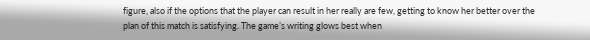figure, also if the options that the player can result in her really are few, getting to know her better over the plan of this match is satisfying. The game’s writing glows best when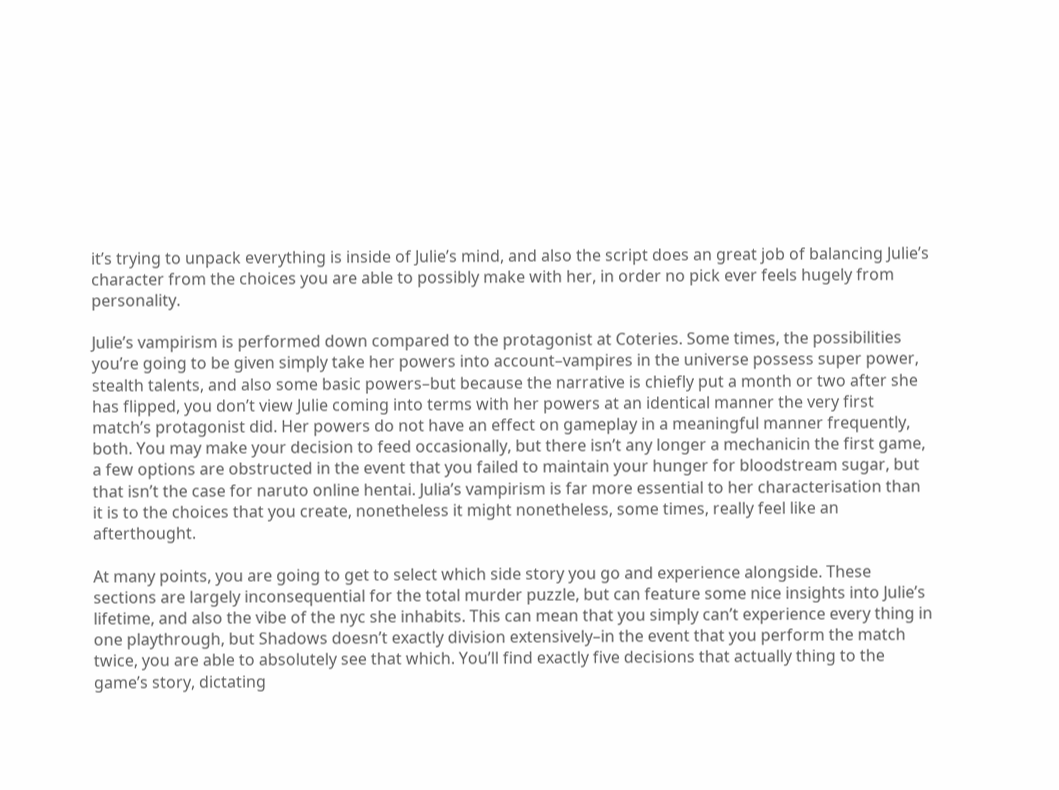it’s trying to unpack everything is inside of Julie’s mind, and also the script does an great job of balancing Julie’s character from the choices you are able to possibly make with her, in order no pick ever feels hugely from personality.

Julie’s vampirism is performed down compared to the protagonist at Coteries. Some times, the possibilities you’re going to be given simply take her powers into account–vampires in the universe possess super power, stealth talents, and also some basic powers–but because the narrative is chiefly put a month or two after she has flipped, you don’t view Julie coming into terms with her powers at an identical manner the very first match’s protagonist did. Her powers do not have an effect on gameplay in a meaningful manner frequently, both. You may make your decision to feed occasionally, but there isn’t any longer a mechanicin the first game, a few options are obstructed in the event that you failed to maintain your hunger for bloodstream sugar, but that isn’t the case for naruto online hentai. Julia’s vampirism is far more essential to her characterisation than it is to the choices that you create, nonetheless it might nonetheless, some times, really feel like an afterthought.

At many points, you are going to get to select which side story you go and experience alongside. These sections are largely inconsequential for the total murder puzzle, but can feature some nice insights into Julie’s lifetime, and also the vibe of the nyc she inhabits. This can mean that you simply can’t experience every thing in one playthrough, but Shadows doesn’t exactly division extensively–in the event that you perform the match twice, you are able to absolutely see that which. You’ll find exactly five decisions that actually thing to the game’s story, dictating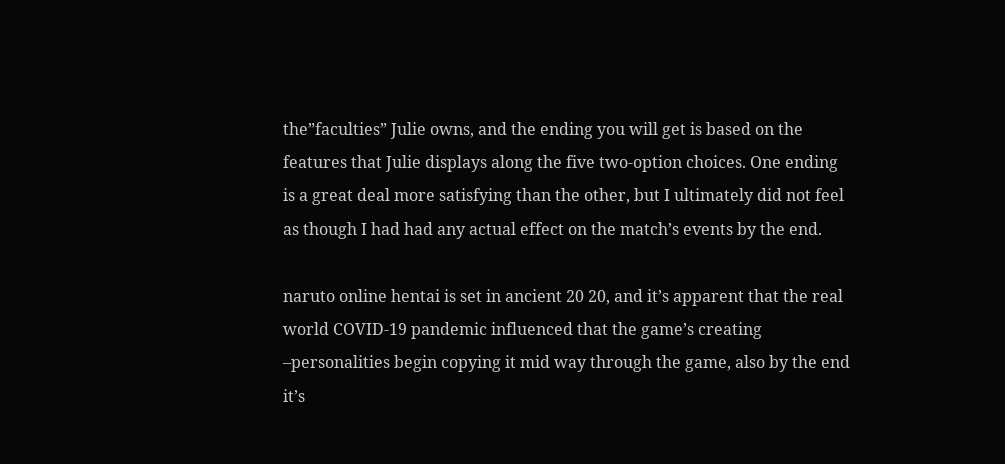the”faculties” Julie owns, and the ending you will get is based on the features that Julie displays along the five two-option choices. One ending is a great deal more satisfying than the other, but I ultimately did not feel as though I had had any actual effect on the match’s events by the end.

naruto online hentai is set in ancient 20 20, and it’s apparent that the real world COVID-19 pandemic influenced that the game’s creating –personalities begin copying it mid way through the game, also by the end it’s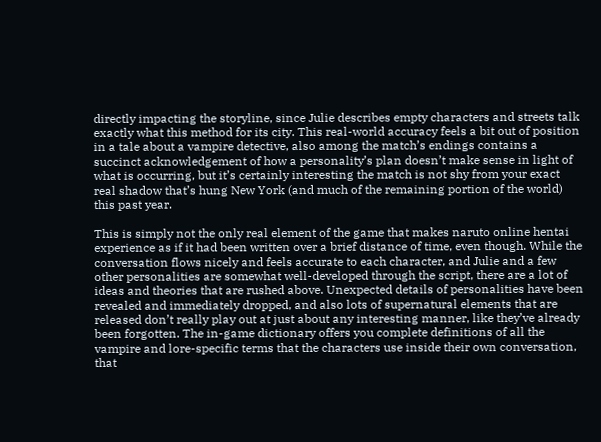directly impacting the storyline, since Julie describes empty characters and streets talk exactly what this method for its city. This real-world accuracy feels a bit out of position in a tale about a vampire detective, also among the match’s endings contains a succinct acknowledgement of how a personality’s plan doesn’t make sense in light of what is occurring, but it’s certainly interesting the match is not shy from your exact real shadow that’s hung New York (and much of the remaining portion of the world) this past year.

This is simply not the only real element of the game that makes naruto online hentai experience as if it had been written over a brief distance of time, even though. While the conversation flows nicely and feels accurate to each character, and Julie and a few other personalities are somewhat well-developed through the script, there are a lot of ideas and theories that are rushed above. Unexpected details of personalities have been revealed and immediately dropped, and also lots of supernatural elements that are released don’t really play out at just about any interesting manner, like they’ve already been forgotten. The in-game dictionary offers you complete definitions of all the vampire and lore-specific terms that the characters use inside their own conversation, that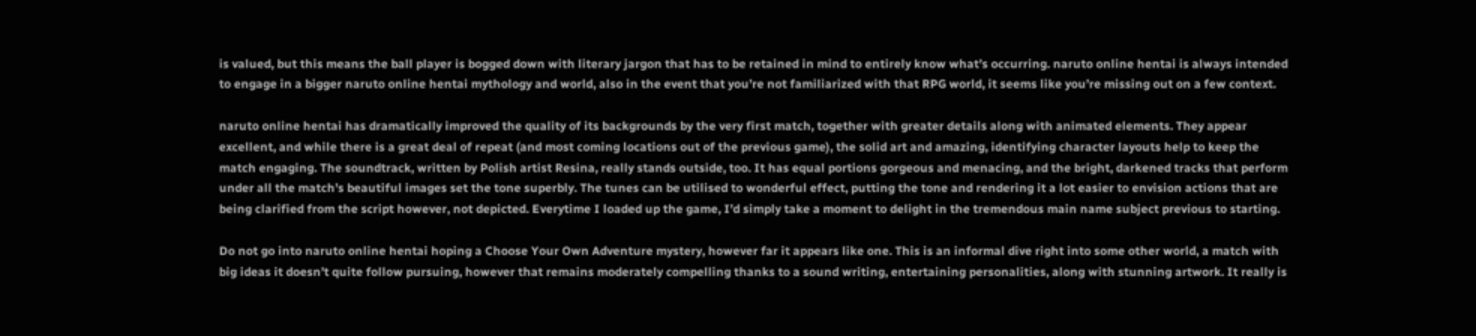is valued, but this means the ball player is bogged down with literary jargon that has to be retained in mind to entirely know what’s occurring. naruto online hentai is always intended to engage in a bigger naruto online hentai mythology and world, also in the event that you’re not familiarized with that RPG world, it seems like you’re missing out on a few context.

naruto online hentai has dramatically improved the quality of its backgrounds by the very first match, together with greater details along with animated elements. They appear excellent, and while there is a great deal of repeat (and most coming locations out of the previous game), the solid art and amazing, identifying character layouts help to keep the match engaging. The soundtrack, written by Polish artist Resina, really stands outside, too. It has equal portions gorgeous and menacing, and the bright, darkened tracks that perform under all the match’s beautiful images set the tone superbly. The tunes can be utilised to wonderful effect, putting the tone and rendering it a lot easier to envision actions that are being clarified from the script however, not depicted. Everytime I loaded up the game, I’d simply take a moment to delight in the tremendous main name subject previous to starting.

Do not go into naruto online hentai hoping a Choose Your Own Adventure mystery, however far it appears like one. This is an informal dive right into some other world, a match with big ideas it doesn’t quite follow pursuing, however that remains moderately compelling thanks to a sound writing, entertaining personalities, along with stunning artwork. It really is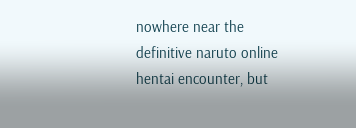nowhere near the definitive naruto online hentai encounter, but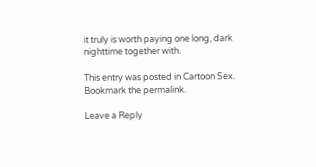it truly is worth paying one long, dark nighttime together with.

This entry was posted in Cartoon Sex. Bookmark the permalink.

Leave a Reply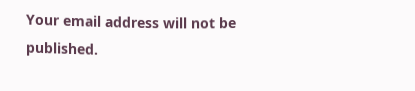Your email address will not be published.